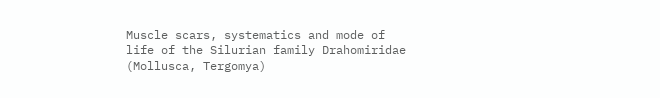Muscle scars, systematics and mode of life of the Silurian family Drahomiridae (Mollusca, Tergomya)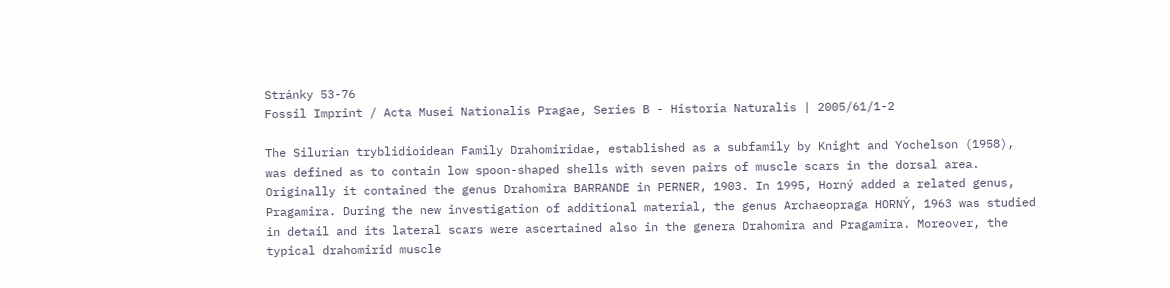Stránky 53-76
Fossil Imprint / Acta Musei Nationalis Pragae, Series B - Historia Naturalis | 2005/61/1-2

The Silurian tryblidioidean Family Drahomiridae, established as a subfamily by Knight and Yochelson (1958), was defined as to contain low spoon-shaped shells with seven pairs of muscle scars in the dorsal area. Originally it contained the genus Drahomira BARRANDE in PERNER, 1903. In 1995, Horný added a related genus, Pragamira. During the new investigation of additional material, the genus Archaeopraga HORNÝ, 1963 was studied in detail and its lateral scars were ascertained also in the genera Drahomira and Pragamira. Moreover, the typical drahomirid muscle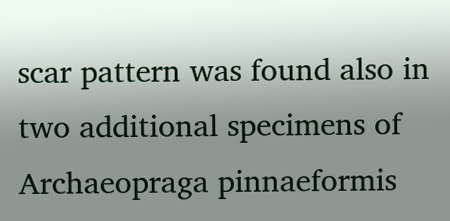scar pattern was found also in two additional specimens of Archaeopraga pinnaeformis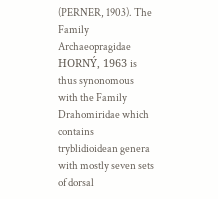(PERNER, 1903). The Family Archaeopragidae HORNÝ, 1963 is thus synonomous with the Family Drahomiridae which contains tryblidioidean genera with mostly seven sets of dorsal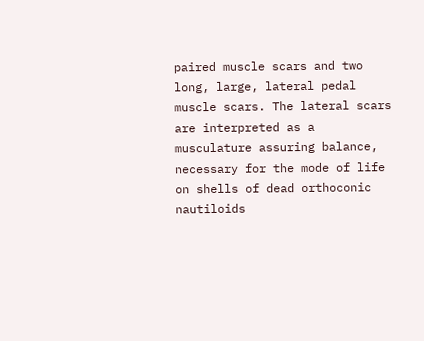paired muscle scars and two long, large, lateral pedal muscle scars. The lateral scars are interpreted as a musculature assuring balance, necessary for the mode of life on shells of dead orthoconic nautiloids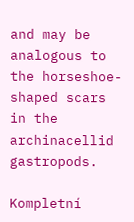and may be analogous to the horseshoe-shaped scars in the archinacellid gastropods.

Kompletní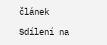článek

Sdílení na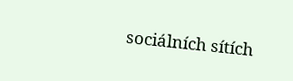sociálních sítích